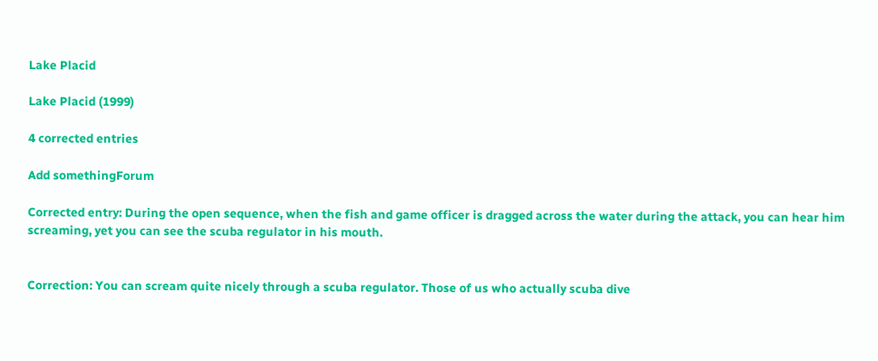Lake Placid

Lake Placid (1999)

4 corrected entries

Add somethingForum

Corrected entry: During the open sequence, when the fish and game officer is dragged across the water during the attack, you can hear him screaming, yet you can see the scuba regulator in his mouth.


Correction: You can scream quite nicely through a scuba regulator. Those of us who actually scuba dive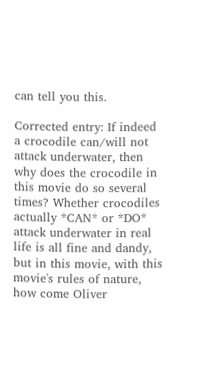can tell you this.

Corrected entry: If indeed a crocodile can/will not attack underwater, then why does the crocodile in this movie do so several times? Whether crocodiles actually *CAN* or *DO* attack underwater in real life is all fine and dandy, but in this movie, with this movie's rules of nature, how come Oliver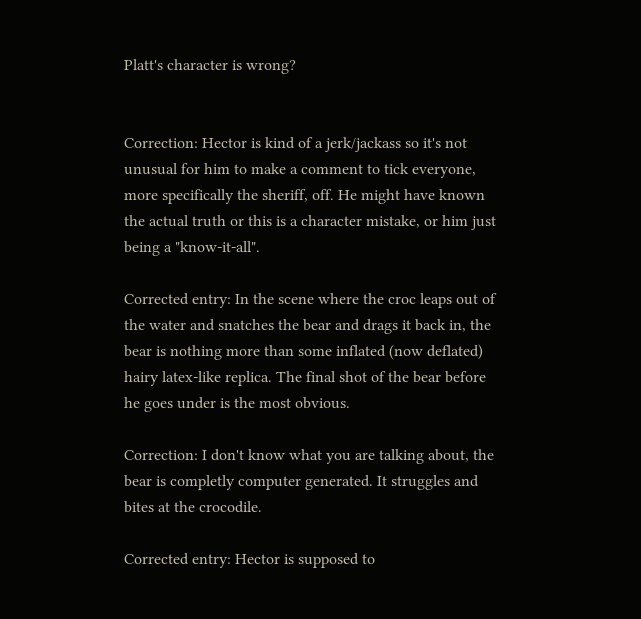Platt's character is wrong?


Correction: Hector is kind of a jerk/jackass so it's not unusual for him to make a comment to tick everyone, more specifically the sheriff, off. He might have known the actual truth or this is a character mistake, or him just being a "know-it-all".

Corrected entry: In the scene where the croc leaps out of the water and snatches the bear and drags it back in, the bear is nothing more than some inflated (now deflated) hairy latex-like replica. The final shot of the bear before he goes under is the most obvious.

Correction: I don't know what you are talking about, the bear is completly computer generated. It struggles and bites at the crocodile.

Corrected entry: Hector is supposed to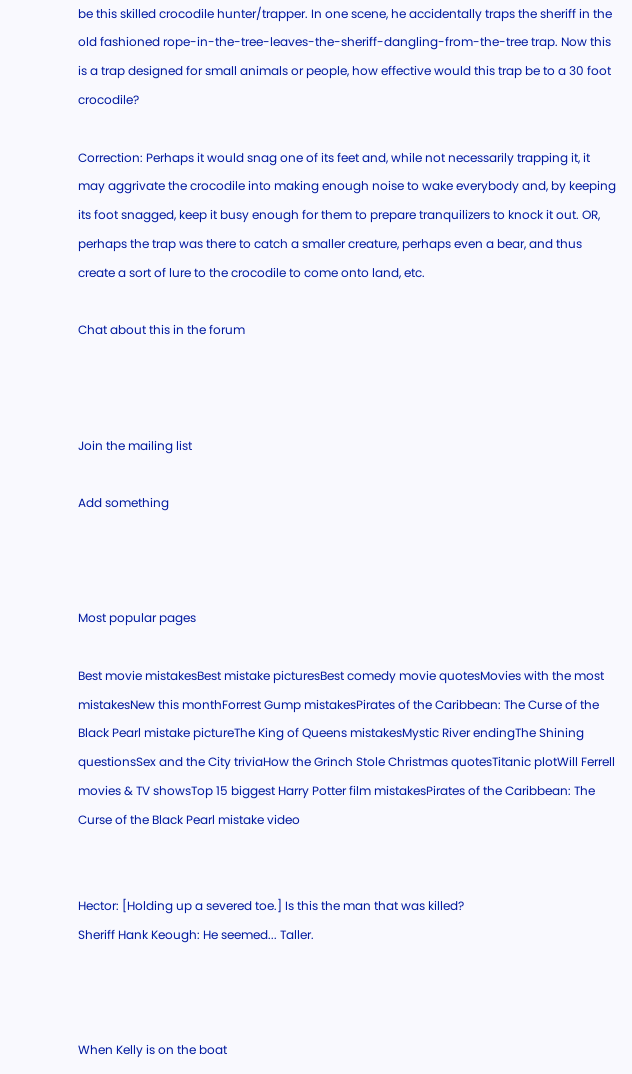be this skilled crocodile hunter/trapper. In one scene, he accidentally traps the sheriff in the old fashioned rope-in-the-tree-leaves-the-sheriff-dangling-from-the-tree trap. Now this is a trap designed for small animals or people, how effective would this trap be to a 30 foot crocodile?

Correction: Perhaps it would snag one of its feet and, while not necessarily trapping it, it may aggrivate the crocodile into making enough noise to wake everybody and, by keeping its foot snagged, keep it busy enough for them to prepare tranquilizers to knock it out. OR, perhaps the trap was there to catch a smaller creature, perhaps even a bear, and thus create a sort of lure to the crocodile to come onto land, etc.

Chat about this in the forum



Join the mailing list

Add something



Most popular pages

Best movie mistakesBest mistake picturesBest comedy movie quotesMovies with the most mistakesNew this monthForrest Gump mistakesPirates of the Caribbean: The Curse of the Black Pearl mistake pictureThe King of Queens mistakesMystic River endingThe Shining questionsSex and the City triviaHow the Grinch Stole Christmas quotesTitanic plotWill Ferrell movies & TV showsTop 15 biggest Harry Potter film mistakesPirates of the Caribbean: The Curse of the Black Pearl mistake video


Hector: [Holding up a severed toe.] Is this the man that was killed?
Sheriff Hank Keough: He seemed... Taller.



When Kelly is on the boat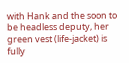with Hank and the soon to be headless deputy, her green vest (life-jacket) is fully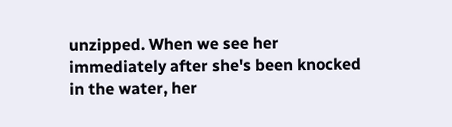unzipped. When we see her immediately after she's been knocked in the water, her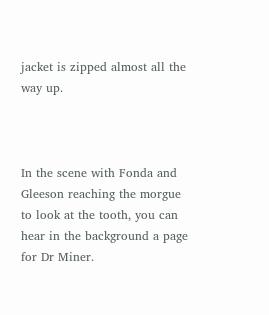jacket is zipped almost all the way up.



In the scene with Fonda and Gleeson reaching the morgue to look at the tooth, you can hear in the background a page for Dr Miner.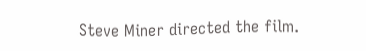Steve Miner directed the film.